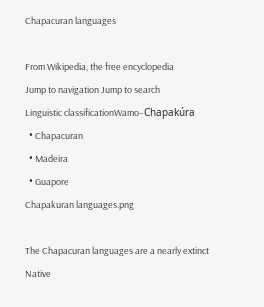Chapacuran languages

From Wikipedia, the free encyclopedia
Jump to navigation Jump to search
Linguistic classificationWamo–Chapakúra
  • Chapacuran
  • Madeira
  • Guapore
Chapakuran languages.png

The Chapacuran languages are a nearly extinct Native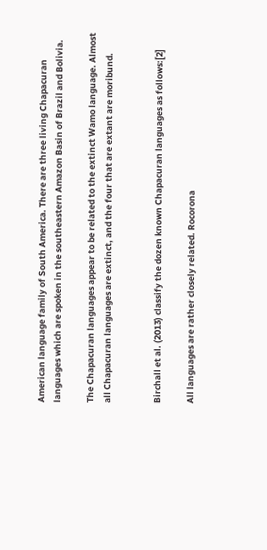American language family of South America. There are three living Chapacuran languages which are spoken in the southeastern Amazon Basin of Brazil and Bolivia.

The Chapacuran languages appear to be related to the extinct Wamo language. Almost all Chapacuran languages are extinct, and the four that are extant are moribund.


Birchall et al. (2013) classify the dozen known Chapacuran languages as follows:[2]

All languages are rather closely related. Rocorona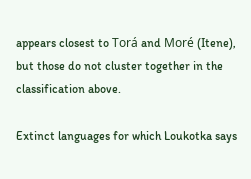appears closest to Torá and Moré (Itene), but those do not cluster together in the classification above.

Extinct languages for which Loukotka says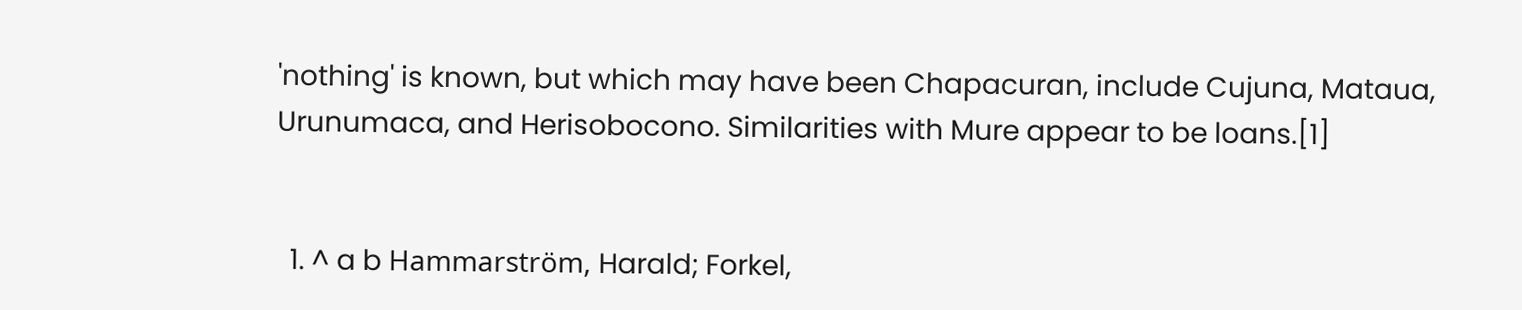'nothing' is known, but which may have been Chapacuran, include Cujuna, Mataua, Urunumaca, and Herisobocono. Similarities with Mure appear to be loans.[1]


  1. ^ a b Hammarström, Harald; Forkel,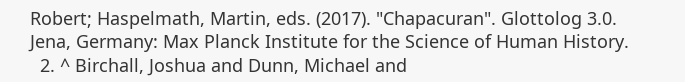Robert; Haspelmath, Martin, eds. (2017). "Chapacuran". Glottolog 3.0. Jena, Germany: Max Planck Institute for the Science of Human History.
  2. ^ Birchall, Joshua and Dunn, Michael and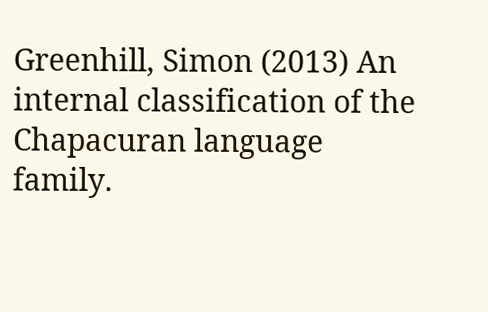Greenhill, Simon (2013) An internal classification of the Chapacuran language family.